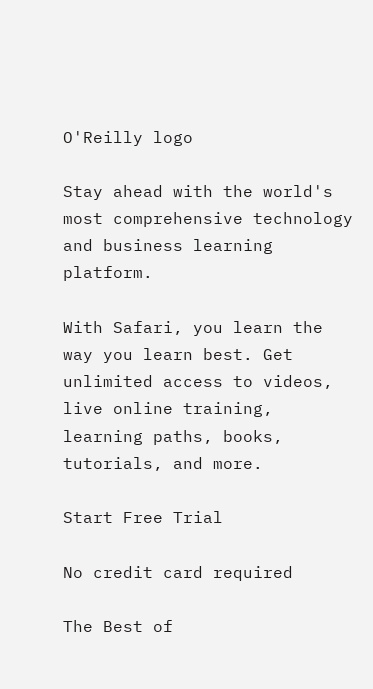O'Reilly logo

Stay ahead with the world's most comprehensive technology and business learning platform.

With Safari, you learn the way you learn best. Get unlimited access to videos, live online training, learning paths, books, tutorials, and more.

Start Free Trial

No credit card required

The Best of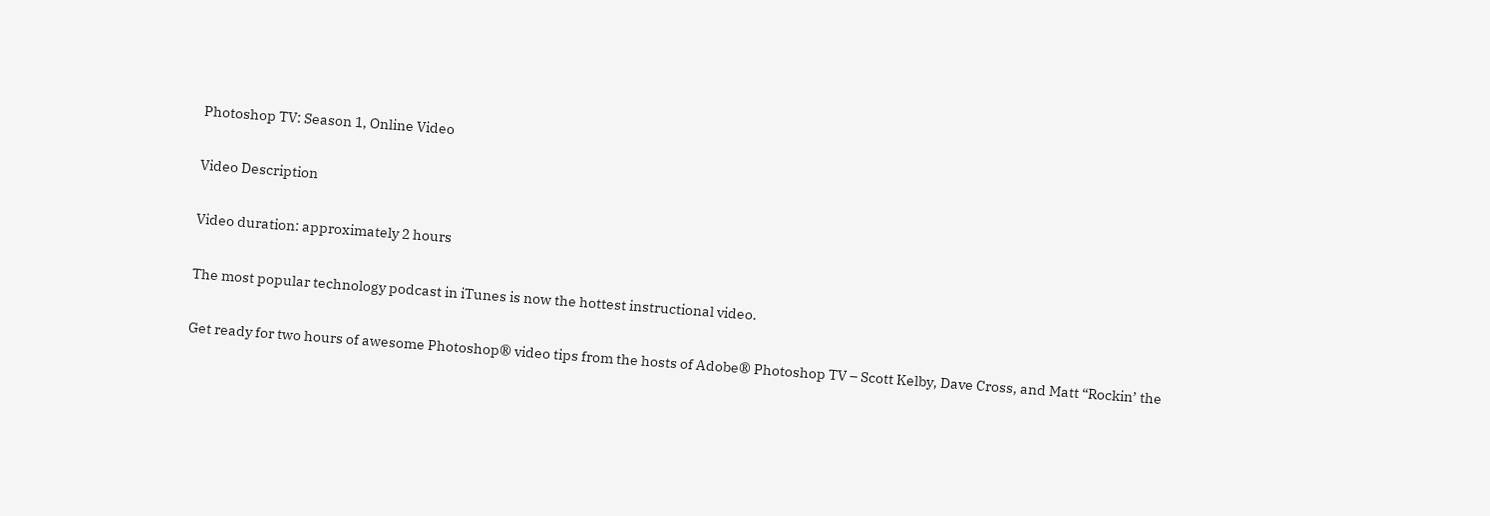Photoshop TV: Season 1, Online Video

Video Description

Video duration: approximately 2 hours

The most popular technology podcast in iTunes is now the hottest instructional video.

Get ready for two hours of awesome Photoshop® video tips from the hosts of Adobe® Photoshop TV – Scott Kelby, Dave Cross, and Matt “Rockin’ the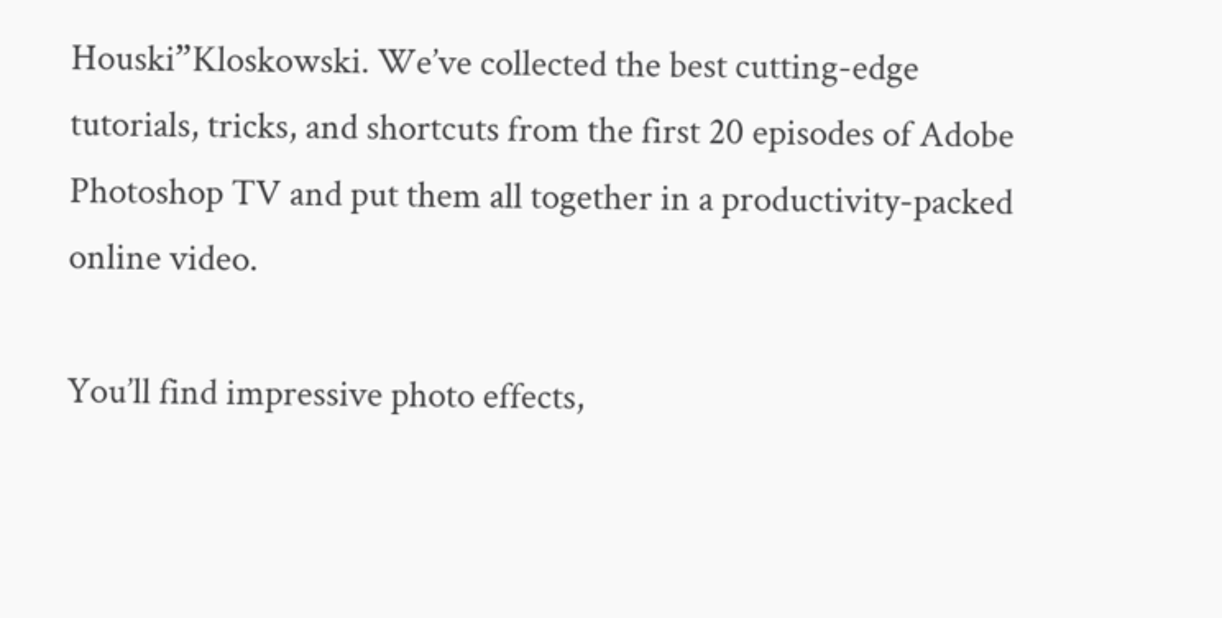Houski”Kloskowski. We’ve collected the best cutting-edge tutorials, tricks, and shortcuts from the first 20 episodes of Adobe Photoshop TV and put them all together in a productivity-packed online video.

You’ll find impressive photo effects,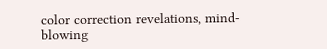color correction revelations, mind-blowing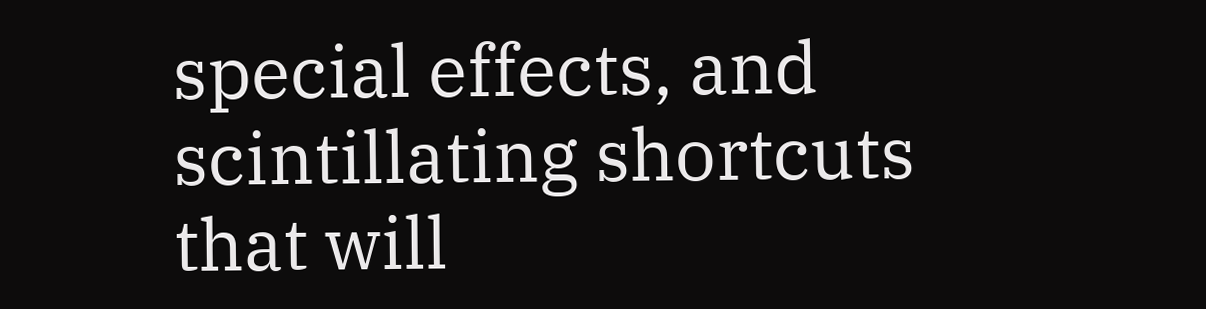special effects, and scintillating shortcuts that will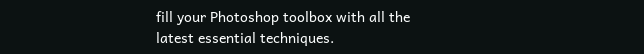fill your Photoshop toolbox with all the latest essential techniques.